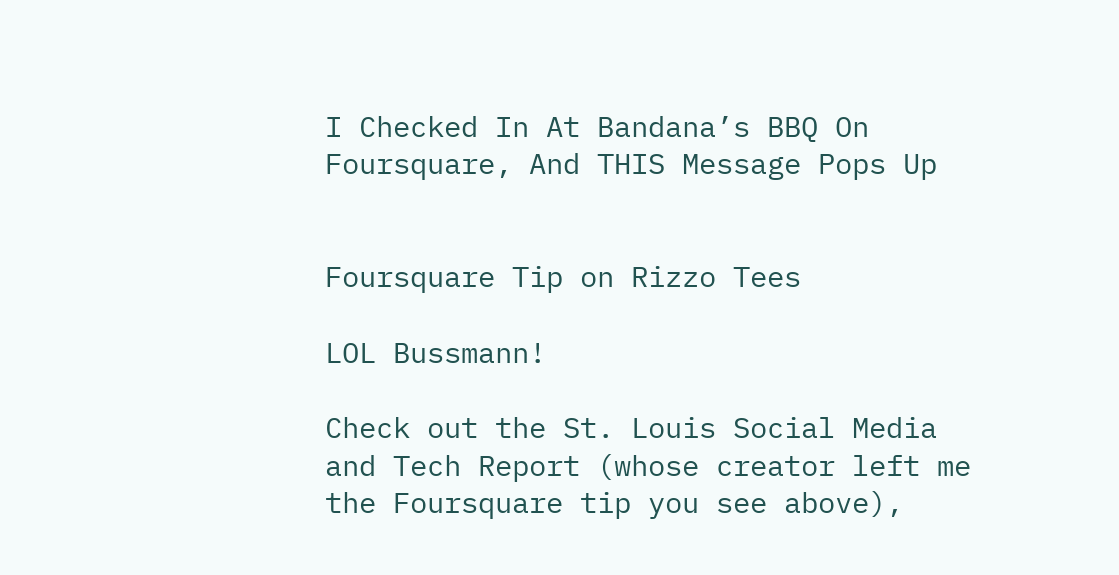I Checked In At Bandana’s BBQ On Foursquare, And THIS Message Pops Up


Foursquare Tip on Rizzo Tees

LOL Bussmann!

Check out the St. Louis Social Media and Tech Report (whose creator left me the Foursquare tip you see above),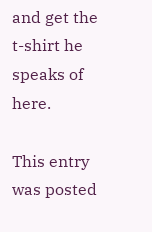and get the t-shirt he speaks of here.

This entry was posted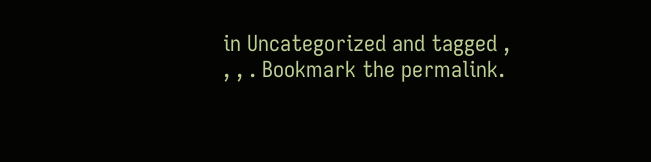in Uncategorized and tagged , , , . Bookmark the permalink.